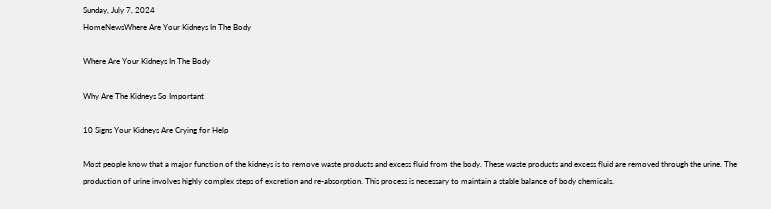Sunday, July 7, 2024
HomeNewsWhere Are Your Kidneys In The Body

Where Are Your Kidneys In The Body

Why Are The Kidneys So Important

10 Signs Your Kidneys Are Crying for Help

Most people know that a major function of the kidneys is to remove waste products and excess fluid from the body. These waste products and excess fluid are removed through the urine. The production of urine involves highly complex steps of excretion and re-absorption. This process is necessary to maintain a stable balance of body chemicals.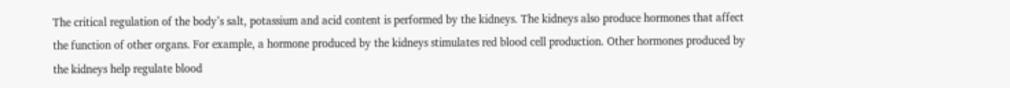The critical regulation of the body’s salt, potassium and acid content is performed by the kidneys. The kidneys also produce hormones that affect the function of other organs. For example, a hormone produced by the kidneys stimulates red blood cell production. Other hormones produced by the kidneys help regulate blood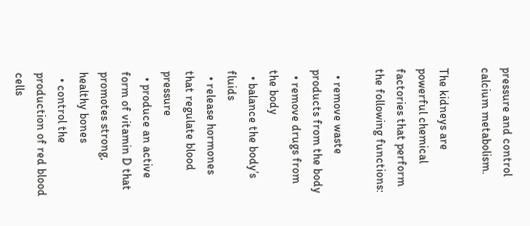pressure and control calcium metabolism.

The kidneys are powerful chemical factories that perform the following functions:

  • remove waste products from the body
  • remove drugs from the body
  • balance the body’s fluids
  • release hormones that regulate blood pressure
  • produce an active form of vitamin D that promotes strong, healthy bones
  • control the production of red blood cells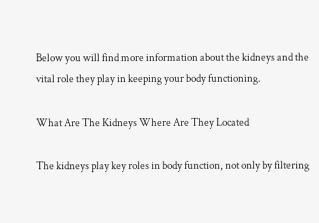Below you will find more information about the kidneys and the vital role they play in keeping your body functioning.

What Are The Kidneys Where Are They Located

The kidneys play key roles in body function, not only by filtering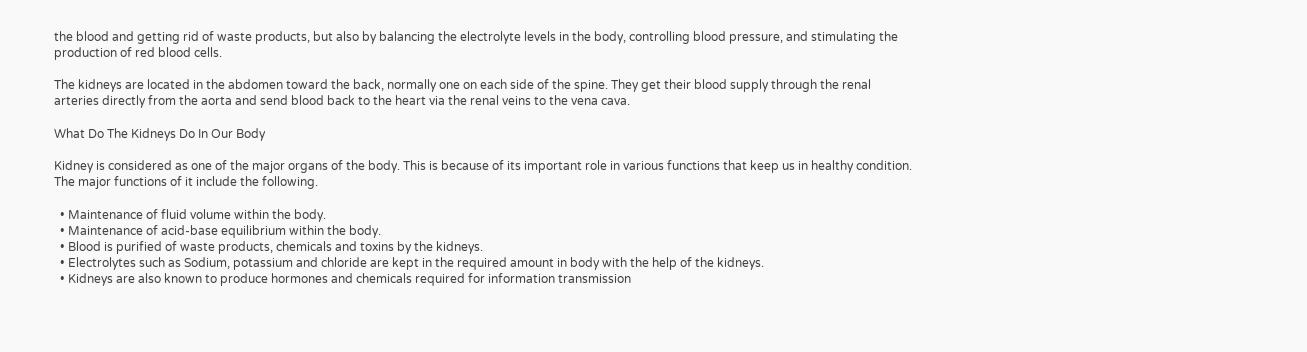the blood and getting rid of waste products, but also by balancing the electrolyte levels in the body, controlling blood pressure, and stimulating the production of red blood cells.

The kidneys are located in the abdomen toward the back, normally one on each side of the spine. They get their blood supply through the renal arteries directly from the aorta and send blood back to the heart via the renal veins to the vena cava.

What Do The Kidneys Do In Our Body

Kidney is considered as one of the major organs of the body. This is because of its important role in various functions that keep us in healthy condition. The major functions of it include the following.

  • Maintenance of fluid volume within the body.
  • Maintenance of acid-base equilibrium within the body.
  • Blood is purified of waste products, chemicals and toxins by the kidneys.
  • Electrolytes such as Sodium, potassium and chloride are kept in the required amount in body with the help of the kidneys.
  • Kidneys are also known to produce hormones and chemicals required for information transmission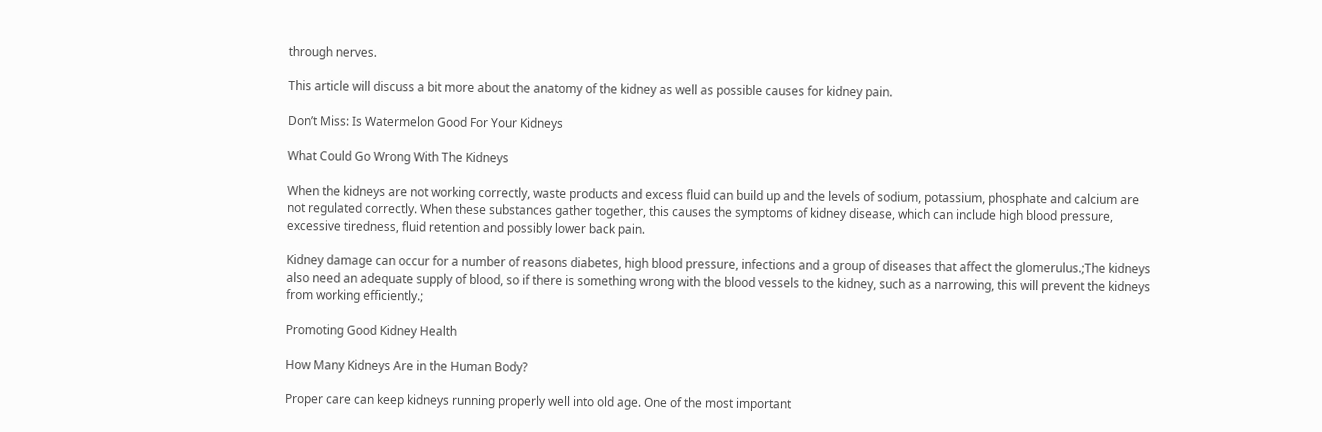through nerves.

This article will discuss a bit more about the anatomy of the kidney as well as possible causes for kidney pain.

Don’t Miss: Is Watermelon Good For Your Kidneys

What Could Go Wrong With The Kidneys

When the kidneys are not working correctly, waste products and excess fluid can build up and the levels of sodium, potassium, phosphate and calcium are not regulated correctly. When these substances gather together, this causes the symptoms of kidney disease, which can include high blood pressure, excessive tiredness, fluid retention and possibly lower back pain.

Kidney damage can occur for a number of reasons diabetes, high blood pressure, infections and a group of diseases that affect the glomerulus.;The kidneys also need an adequate supply of blood, so if there is something wrong with the blood vessels to the kidney, such as a narrowing, this will prevent the kidneys from working efficiently.;

Promoting Good Kidney Health

How Many Kidneys Are in the Human Body?

Proper care can keep kidneys running properly well into old age. One of the most important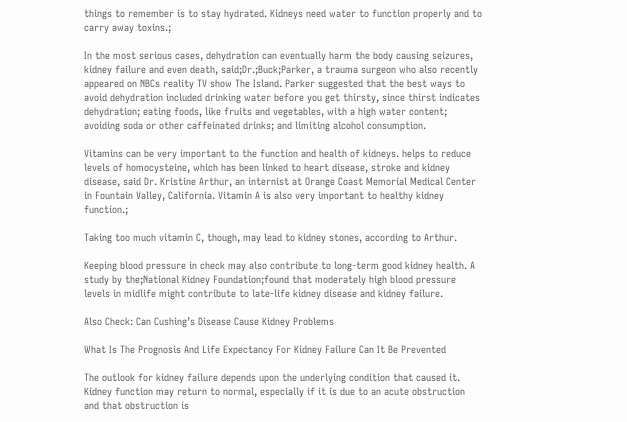things to remember is to stay hydrated. Kidneys need water to function properly and to carry away toxins.;

In the most serious cases, dehydration can eventually harm the body causing seizures, kidney failure and even death, said;Dr.;Buck;Parker, a trauma surgeon who also recently appeared on NBCs reality TV show The Island. Parker suggested that the best ways to avoid dehydration included drinking water before you get thirsty, since thirst indicates dehydration; eating foods, like fruits and vegetables, with a high water content; avoiding soda or other caffeinated drinks; and limiting alcohol consumption.

Vitamins can be very important to the function and health of kidneys. helps to reduce levels of homocysteine, which has been linked to heart disease, stroke and kidney disease, said Dr. Kristine Arthur, an internist at Orange Coast Memorial Medical Center in Fountain Valley, California. Vitamin A is also very important to healthy kidney function.;

Taking too much vitamin C, though, may lead to kidney stones, according to Arthur.

Keeping blood pressure in check may also contribute to long-term good kidney health. A study by the;National Kidney Foundation;found that moderately high blood pressure levels in midlife might contribute to late-life kidney disease and kidney failure.

Also Check: Can Cushing’s Disease Cause Kidney Problems

What Is The Prognosis And Life Expectancy For Kidney Failure Can It Be Prevented

The outlook for kidney failure depends upon the underlying condition that caused it. Kidney function may return to normal, especially if it is due to an acute obstruction and that obstruction is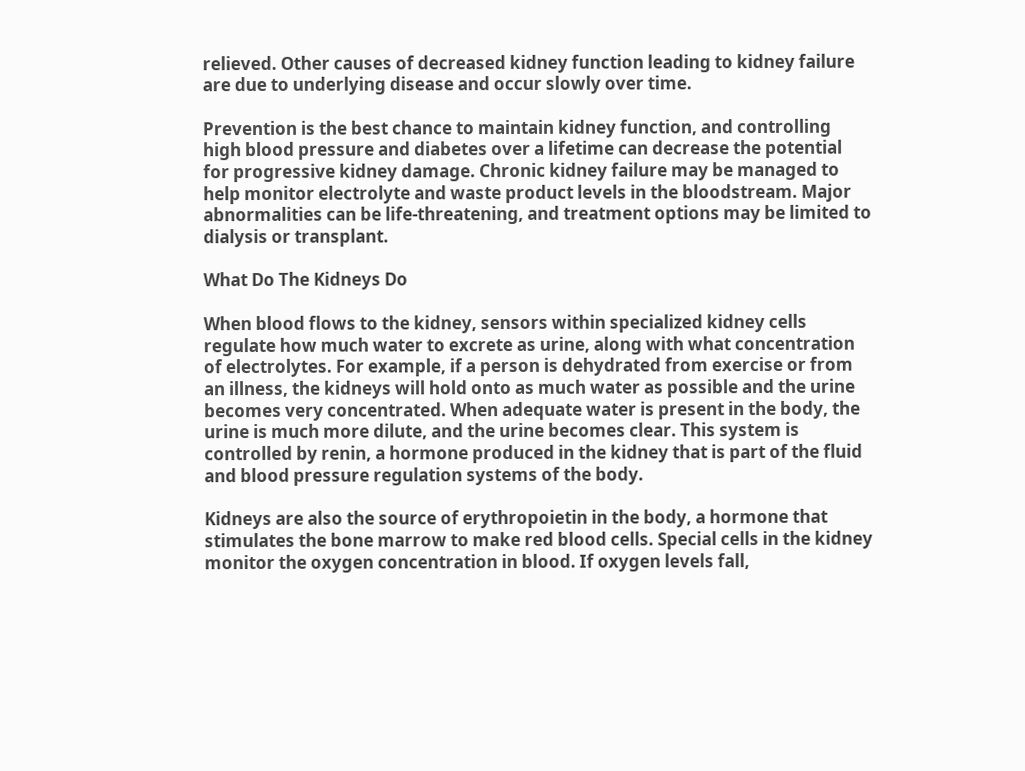relieved. Other causes of decreased kidney function leading to kidney failure are due to underlying disease and occur slowly over time.

Prevention is the best chance to maintain kidney function, and controlling high blood pressure and diabetes over a lifetime can decrease the potential for progressive kidney damage. Chronic kidney failure may be managed to help monitor electrolyte and waste product levels in the bloodstream. Major abnormalities can be life-threatening, and treatment options may be limited to dialysis or transplant.

What Do The Kidneys Do

When blood flows to the kidney, sensors within specialized kidney cells regulate how much water to excrete as urine, along with what concentration of electrolytes. For example, if a person is dehydrated from exercise or from an illness, the kidneys will hold onto as much water as possible and the urine becomes very concentrated. When adequate water is present in the body, the urine is much more dilute, and the urine becomes clear. This system is controlled by renin, a hormone produced in the kidney that is part of the fluid and blood pressure regulation systems of the body.

Kidneys are also the source of erythropoietin in the body, a hormone that stimulates the bone marrow to make red blood cells. Special cells in the kidney monitor the oxygen concentration in blood. If oxygen levels fall,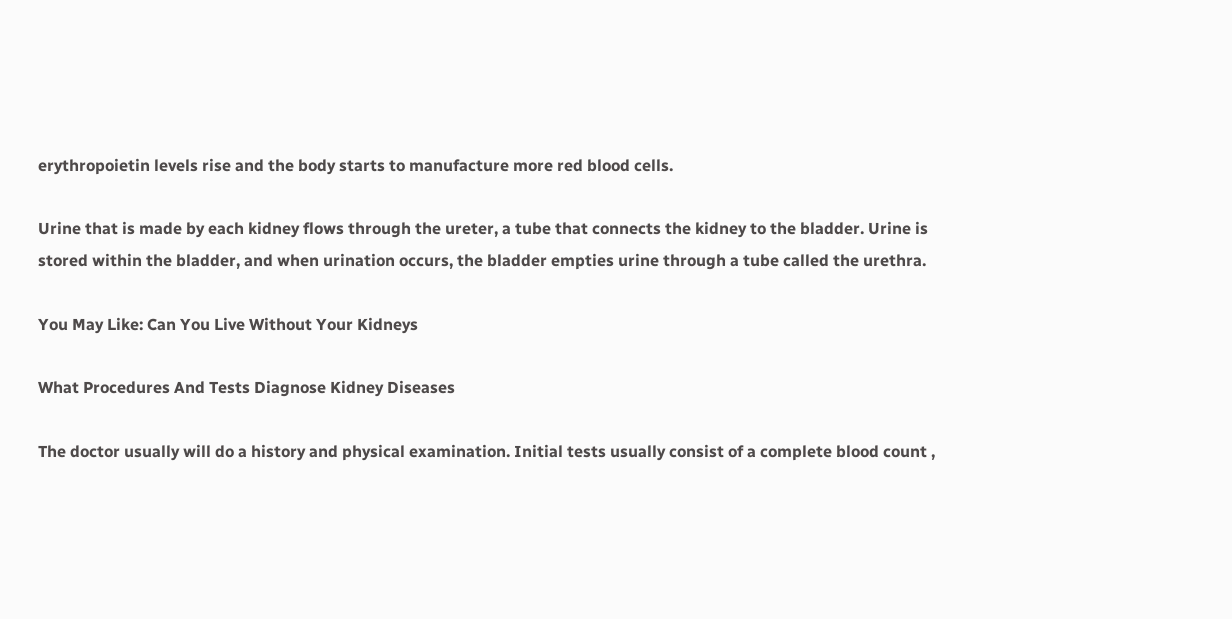erythropoietin levels rise and the body starts to manufacture more red blood cells.

Urine that is made by each kidney flows through the ureter, a tube that connects the kidney to the bladder. Urine is stored within the bladder, and when urination occurs, the bladder empties urine through a tube called the urethra.

You May Like: Can You Live Without Your Kidneys

What Procedures And Tests Diagnose Kidney Diseases

The doctor usually will do a history and physical examination. Initial tests usually consist of a complete blood count ,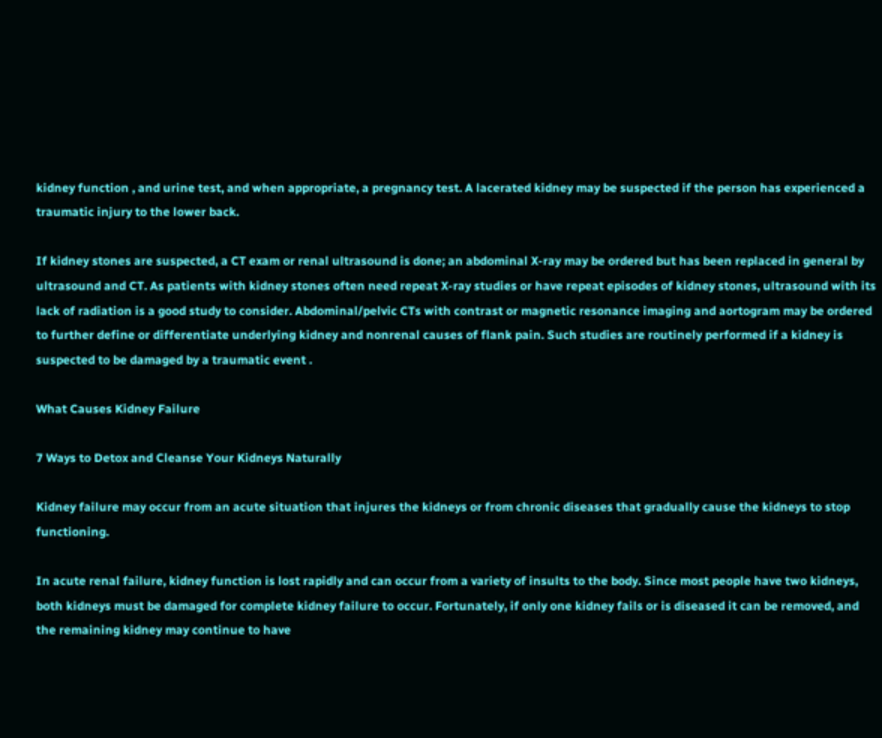kidney function , and urine test, and when appropriate, a pregnancy test. A lacerated kidney may be suspected if the person has experienced a traumatic injury to the lower back.

If kidney stones are suspected, a CT exam or renal ultrasound is done; an abdominal X-ray may be ordered but has been replaced in general by ultrasound and CT. As patients with kidney stones often need repeat X-ray studies or have repeat episodes of kidney stones, ultrasound with its lack of radiation is a good study to consider. Abdominal/pelvic CTs with contrast or magnetic resonance imaging and aortogram may be ordered to further define or differentiate underlying kidney and nonrenal causes of flank pain. Such studies are routinely performed if a kidney is suspected to be damaged by a traumatic event .

What Causes Kidney Failure

7 Ways to Detox and Cleanse Your Kidneys Naturally

Kidney failure may occur from an acute situation that injures the kidneys or from chronic diseases that gradually cause the kidneys to stop functioning.

In acute renal failure, kidney function is lost rapidly and can occur from a variety of insults to the body. Since most people have two kidneys, both kidneys must be damaged for complete kidney failure to occur. Fortunately, if only one kidney fails or is diseased it can be removed, and the remaining kidney may continue to have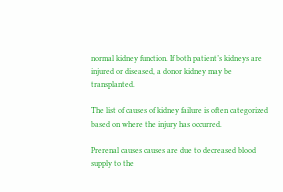normal kidney function. If both patient’s kidneys are injured or diseased, a donor kidney may be transplanted.

The list of causes of kidney failure is often categorized based on where the injury has occurred.

Prerenal causes causes are due to decreased blood supply to the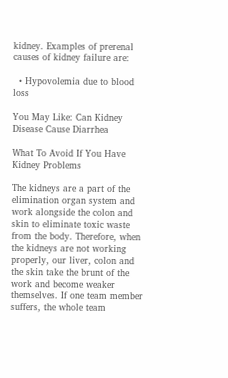kidney. Examples of prerenal causes of kidney failure are:

  • Hypovolemia due to blood loss

You May Like: Can Kidney Disease Cause Diarrhea

What To Avoid If You Have Kidney Problems

The kidneys are a part of the elimination organ system and work alongside the colon and skin to eliminate toxic waste from the body. Therefore, when the kidneys are not working properly, our liver, colon and the skin take the brunt of the work and become weaker themselves. If one team member suffers, the whole team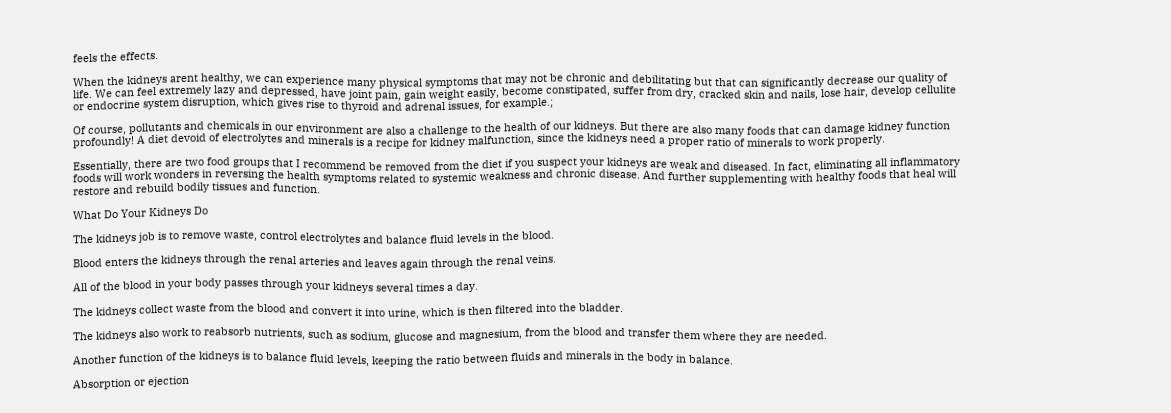feels the effects.

When the kidneys arent healthy, we can experience many physical symptoms that may not be chronic and debilitating but that can significantly decrease our quality of life. We can feel extremely lazy and depressed, have joint pain, gain weight easily, become constipated, suffer from dry, cracked skin and nails, lose hair, develop cellulite or endocrine system disruption, which gives rise to thyroid and adrenal issues, for example.;

Of course, pollutants and chemicals in our environment are also a challenge to the health of our kidneys. But there are also many foods that can damage kidney function profoundly! A diet devoid of electrolytes and minerals is a recipe for kidney malfunction, since the kidneys need a proper ratio of minerals to work properly.

Essentially, there are two food groups that I recommend be removed from the diet if you suspect your kidneys are weak and diseased. In fact, eliminating all inflammatory foods will work wonders in reversing the health symptoms related to systemic weakness and chronic disease. And further supplementing with healthy foods that heal will restore and rebuild bodily tissues and function.

What Do Your Kidneys Do

The kidneys job is to remove waste, control electrolytes and balance fluid levels in the blood.

Blood enters the kidneys through the renal arteries and leaves again through the renal veins.

All of the blood in your body passes through your kidneys several times a day.

The kidneys collect waste from the blood and convert it into urine, which is then filtered into the bladder.

The kidneys also work to reabsorb nutrients, such as sodium, glucose and magnesium, from the blood and transfer them where they are needed.

Another function of the kidneys is to balance fluid levels, keeping the ratio between fluids and minerals in the body in balance.

Absorption or ejection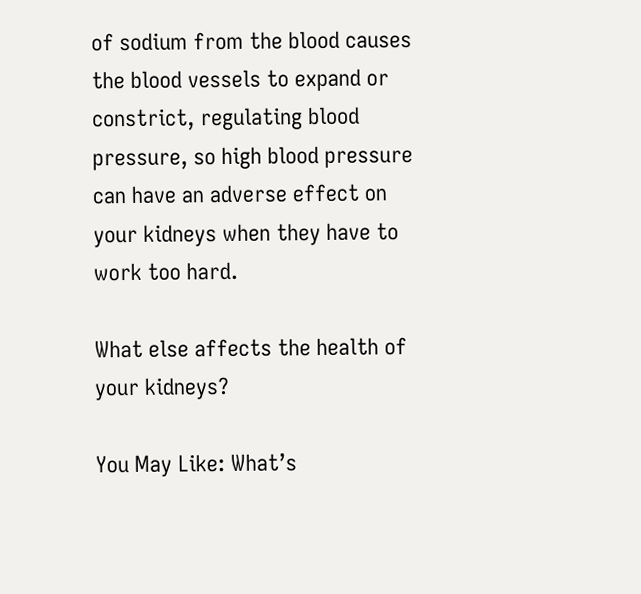of sodium from the blood causes the blood vessels to expand or constrict, regulating blood pressure, so high blood pressure can have an adverse effect on your kidneys when they have to work too hard.

What else affects the health of your kidneys?

You May Like: What’s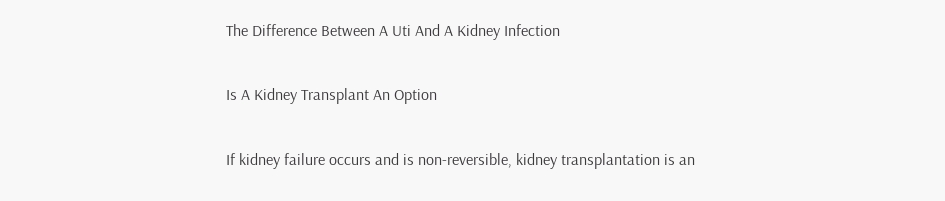The Difference Between A Uti And A Kidney Infection

Is A Kidney Transplant An Option

If kidney failure occurs and is non-reversible, kidney transplantation is an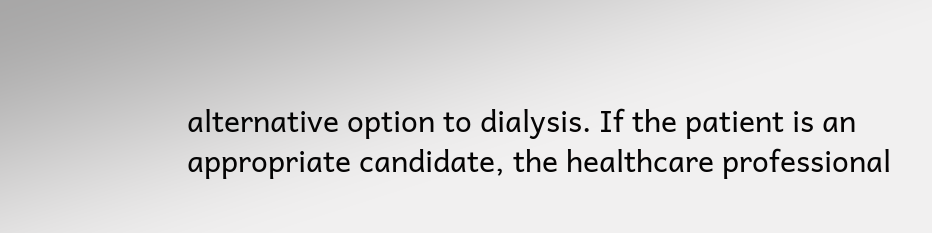alternative option to dialysis. If the patient is an appropriate candidate, the healthcare professional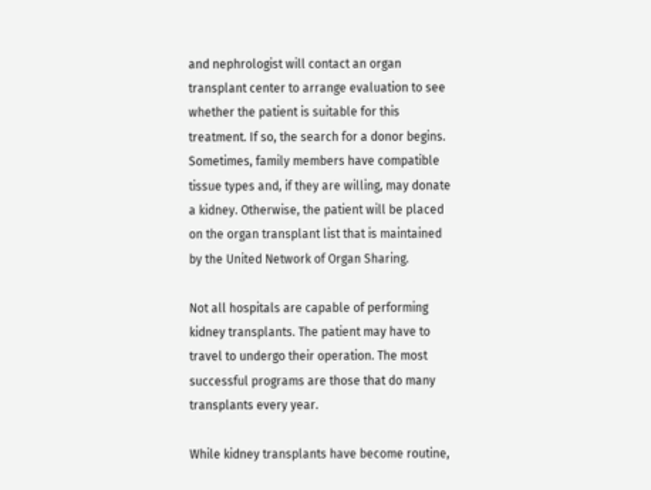and nephrologist will contact an organ transplant center to arrange evaluation to see whether the patient is suitable for this treatment. If so, the search for a donor begins. Sometimes, family members have compatible tissue types and, if they are willing, may donate a kidney. Otherwise, the patient will be placed on the organ transplant list that is maintained by the United Network of Organ Sharing.

Not all hospitals are capable of performing kidney transplants. The patient may have to travel to undergo their operation. The most successful programs are those that do many transplants every year.

While kidney transplants have become routine,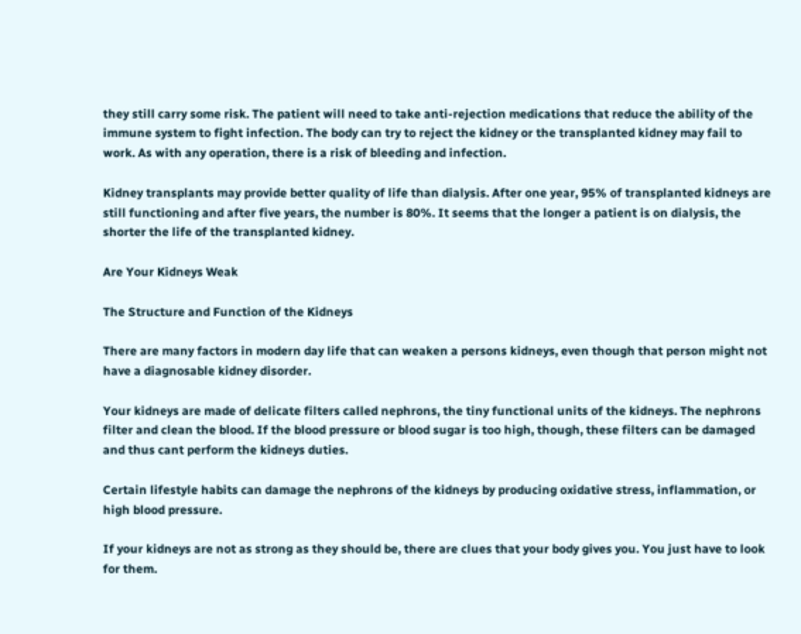they still carry some risk. The patient will need to take anti-rejection medications that reduce the ability of the immune system to fight infection. The body can try to reject the kidney or the transplanted kidney may fail to work. As with any operation, there is a risk of bleeding and infection.

Kidney transplants may provide better quality of life than dialysis. After one year, 95% of transplanted kidneys are still functioning and after five years, the number is 80%. It seems that the longer a patient is on dialysis, the shorter the life of the transplanted kidney.

Are Your Kidneys Weak

The Structure and Function of the Kidneys

There are many factors in modern day life that can weaken a persons kidneys, even though that person might not have a diagnosable kidney disorder.

Your kidneys are made of delicate filters called nephrons, the tiny functional units of the kidneys. The nephrons filter and clean the blood. If the blood pressure or blood sugar is too high, though, these filters can be damaged and thus cant perform the kidneys duties.

Certain lifestyle habits can damage the nephrons of the kidneys by producing oxidative stress, inflammation, or high blood pressure.

If your kidneys are not as strong as they should be, there are clues that your body gives you. You just have to look for them.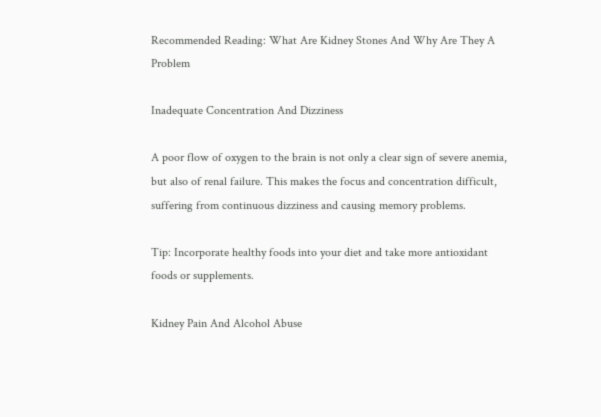Recommended Reading: What Are Kidney Stones And Why Are They A Problem

Inadequate Concentration And Dizziness

A poor flow of oxygen to the brain is not only a clear sign of severe anemia, but also of renal failure. This makes the focus and concentration difficult, suffering from continuous dizziness and causing memory problems.

Tip: Incorporate healthy foods into your diet and take more antioxidant foods or supplements.

Kidney Pain And Alcohol Abuse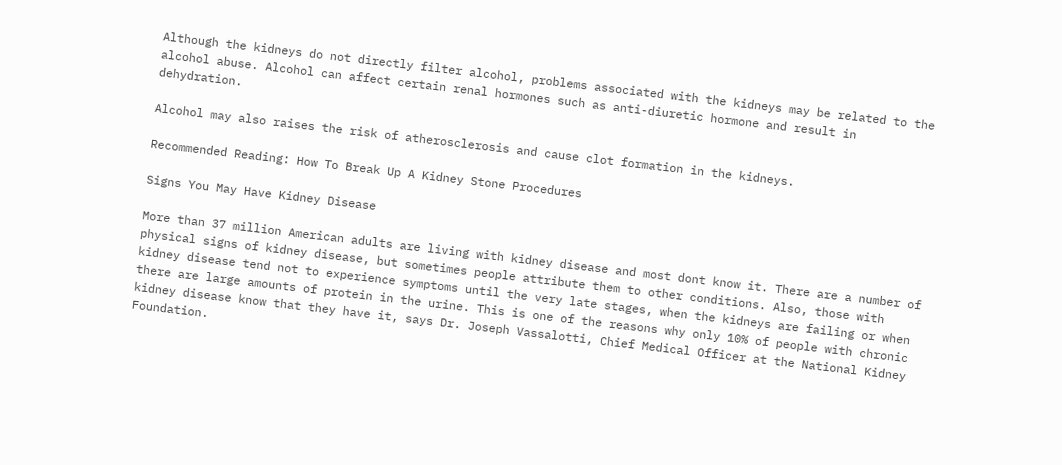Although the kidneys do not directly filter alcohol, problems associated with the kidneys may be related to the alcohol abuse. Alcohol can affect certain renal hormones such as anti-diuretic hormone and result in dehydration.

Alcohol may also raises the risk of atherosclerosis and cause clot formation in the kidneys.

Recommended Reading: How To Break Up A Kidney Stone Procedures

Signs You May Have Kidney Disease

More than 37 million American adults are living with kidney disease and most dont know it. There are a number of physical signs of kidney disease, but sometimes people attribute them to other conditions. Also, those with kidney disease tend not to experience symptoms until the very late stages, when the kidneys are failing or when there are large amounts of protein in the urine. This is one of the reasons why only 10% of people with chronic kidney disease know that they have it, says Dr. Joseph Vassalotti, Chief Medical Officer at the National Kidney Foundation.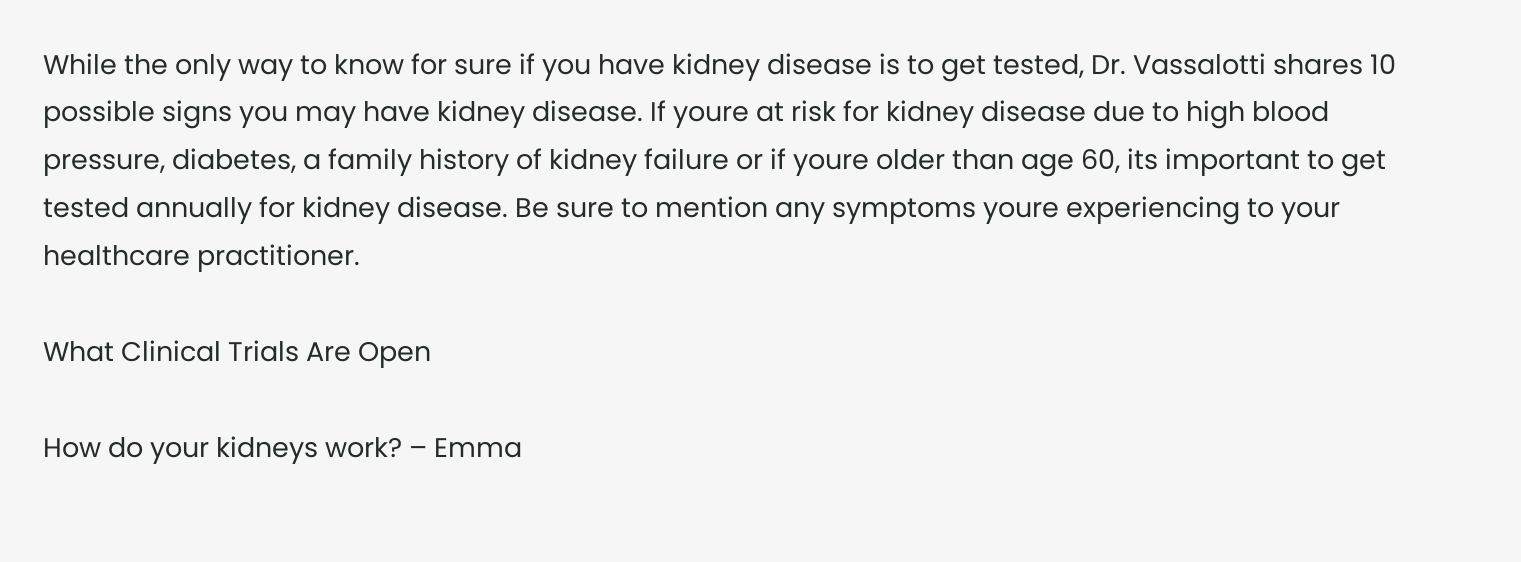While the only way to know for sure if you have kidney disease is to get tested, Dr. Vassalotti shares 10 possible signs you may have kidney disease. If youre at risk for kidney disease due to high blood pressure, diabetes, a family history of kidney failure or if youre older than age 60, its important to get tested annually for kidney disease. Be sure to mention any symptoms youre experiencing to your healthcare practitioner.

What Clinical Trials Are Open

How do your kidneys work? – Emma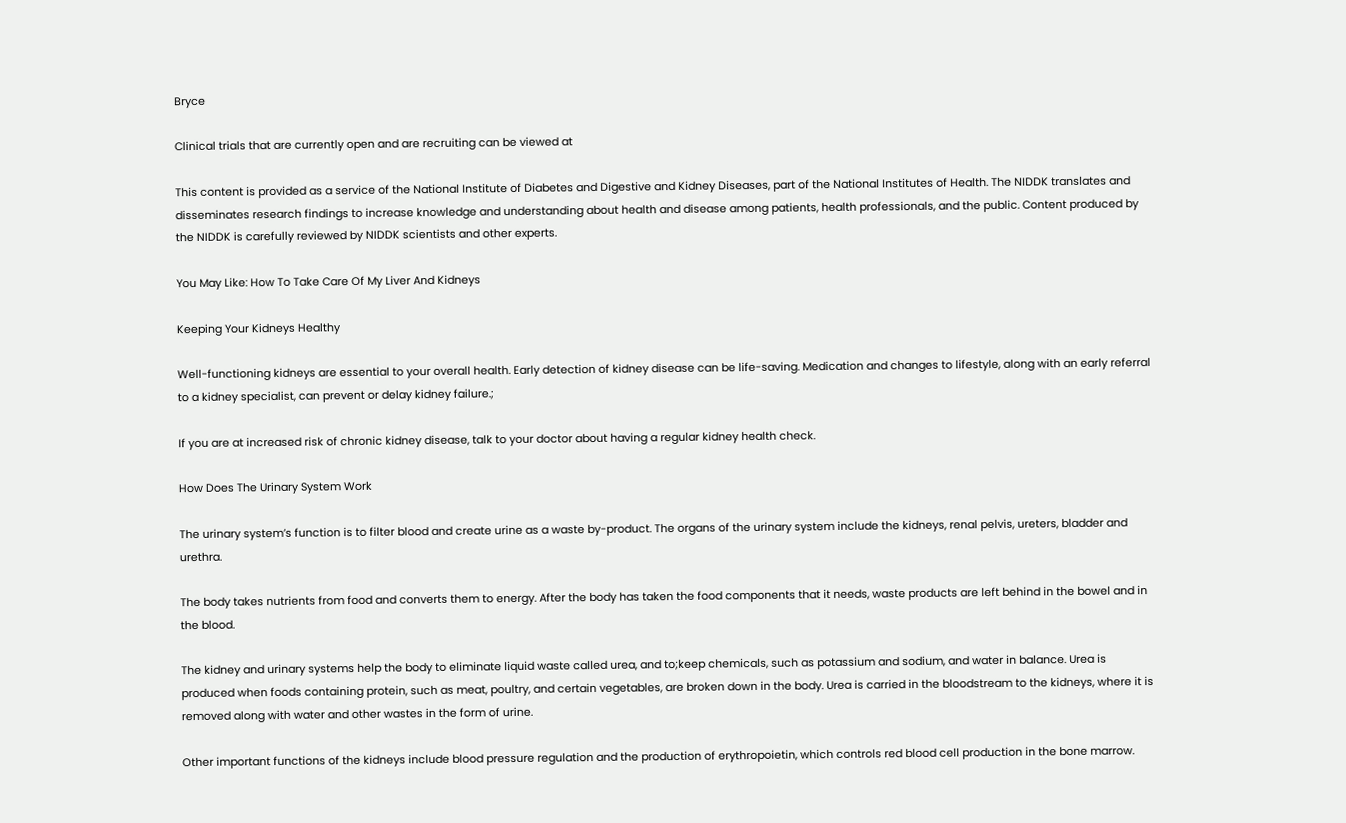Bryce

Clinical trials that are currently open and are recruiting can be viewed at

This content is provided as a service of the National Institute of Diabetes and Digestive and Kidney Diseases, part of the National Institutes of Health. The NIDDK translates and disseminates research findings to increase knowledge and understanding about health and disease among patients, health professionals, and the public. Content produced by the NIDDK is carefully reviewed by NIDDK scientists and other experts.

You May Like: How To Take Care Of My Liver And Kidneys

Keeping Your Kidneys Healthy

Well-functioning kidneys are essential to your overall health. Early detection of kidney disease can be life-saving. Medication and changes to lifestyle, along with an early referral to a kidney specialist, can prevent or delay kidney failure.;

If you are at increased risk of chronic kidney disease, talk to your doctor about having a regular kidney health check.

How Does The Urinary System Work

The urinary system’s function is to filter blood and create urine as a waste by-product. The organs of the urinary system include the kidneys, renal pelvis, ureters, bladder and urethra.

The body takes nutrients from food and converts them to energy. After the body has taken the food components that it needs, waste products are left behind in the bowel and in the blood.

The kidney and urinary systems help the body to eliminate liquid waste called urea, and to;keep chemicals, such as potassium and sodium, and water in balance. Urea is produced when foods containing protein, such as meat, poultry, and certain vegetables, are broken down in the body. Urea is carried in the bloodstream to the kidneys, where it is removed along with water and other wastes in the form of urine.

Other important functions of the kidneys include blood pressure regulation and the production of erythropoietin, which controls red blood cell production in the bone marrow.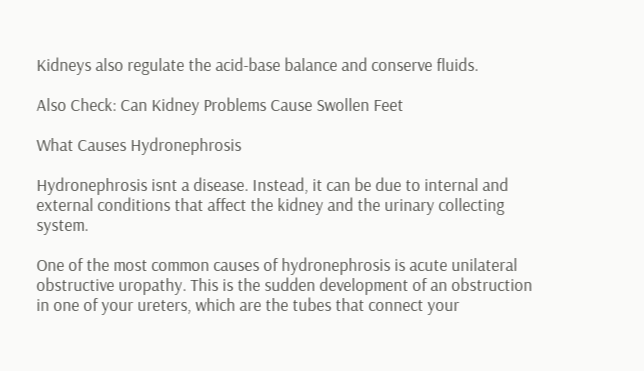Kidneys also regulate the acid-base balance and conserve fluids.

Also Check: Can Kidney Problems Cause Swollen Feet

What Causes Hydronephrosis

Hydronephrosis isnt a disease. Instead, it can be due to internal and external conditions that affect the kidney and the urinary collecting system.

One of the most common causes of hydronephrosis is acute unilateral obstructive uropathy. This is the sudden development of an obstruction in one of your ureters, which are the tubes that connect your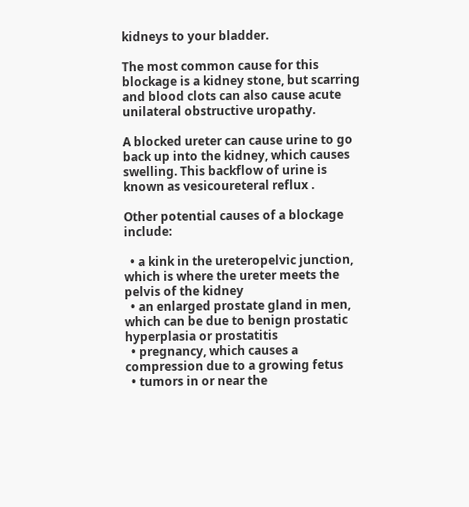kidneys to your bladder.

The most common cause for this blockage is a kidney stone, but scarring and blood clots can also cause acute unilateral obstructive uropathy.

A blocked ureter can cause urine to go back up into the kidney, which causes swelling. This backflow of urine is known as vesicoureteral reflux .

Other potential causes of a blockage include:

  • a kink in the ureteropelvic junction, which is where the ureter meets the pelvis of the kidney
  • an enlarged prostate gland in men, which can be due to benign prostatic hyperplasia or prostatitis
  • pregnancy, which causes a compression due to a growing fetus
  • tumors in or near the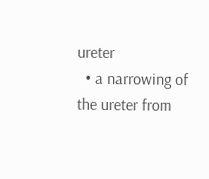ureter
  • a narrowing of the ureter from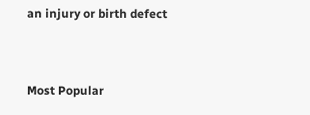an injury or birth defect


Most Popular